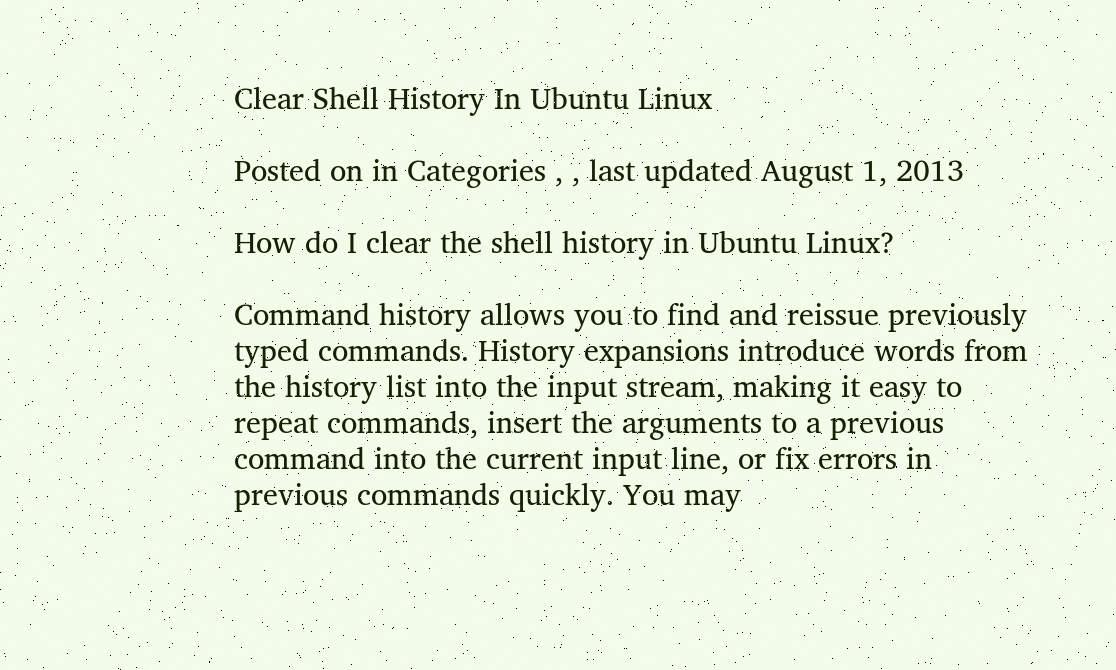Clear Shell History In Ubuntu Linux

Posted on in Categories , , last updated August 1, 2013

How do I clear the shell history in Ubuntu Linux?

Command history allows you to find and reissue previously typed commands. History expansions introduce words from the history list into the input stream, making it easy to repeat commands, insert the arguments to a previous command into the current input line, or fix errors in previous commands quickly. You may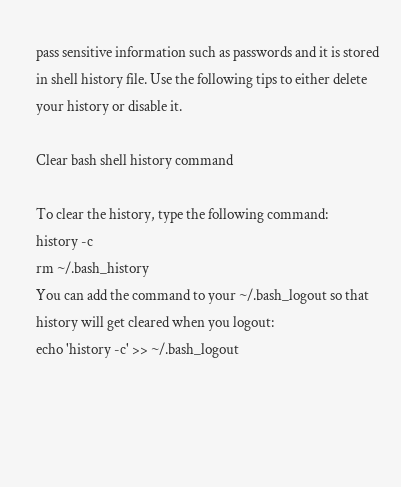pass sensitive information such as passwords and it is stored in shell history file. Use the following tips to either delete your history or disable it.

Clear bash shell history command

To clear the history, type the following command:
history -c
rm ~/.bash_history
You can add the command to your ~/.bash_logout so that history will get cleared when you logout:
echo 'history -c' >> ~/.bash_logout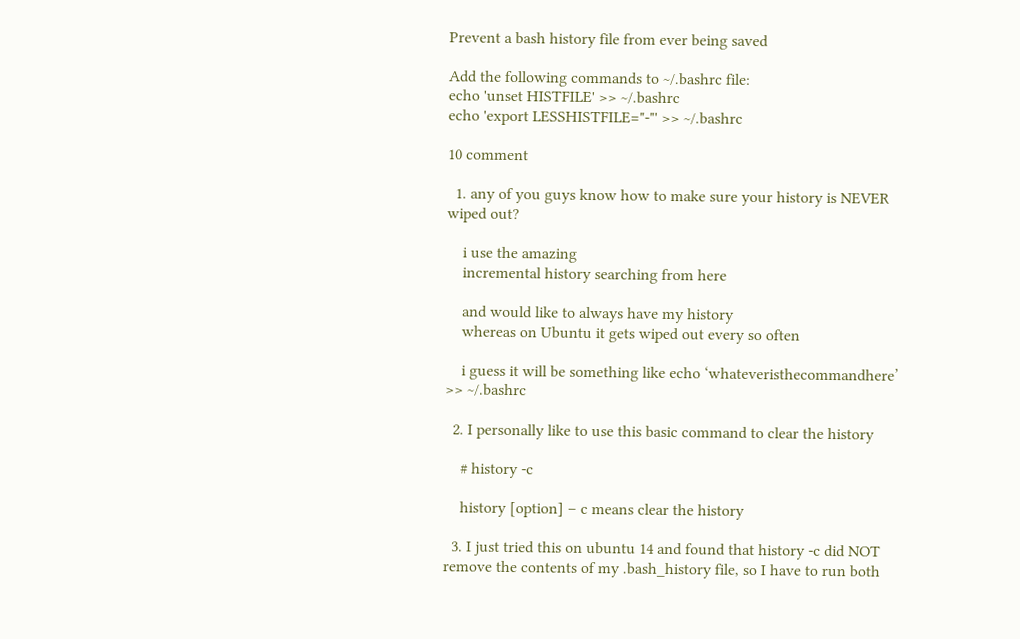Prevent a bash history file from ever being saved

Add the following commands to ~/.bashrc file:
echo 'unset HISTFILE' >> ~/.bashrc
echo 'export LESSHISTFILE="-"' >> ~/.bashrc

10 comment

  1. any of you guys know how to make sure your history is NEVER wiped out?

    i use the amazing
    incremental history searching from here

    and would like to always have my history
    whereas on Ubuntu it gets wiped out every so often

    i guess it will be something like echo ‘whateveristhecommandhere’ >> ~/.bashrc

  2. I personally like to use this basic command to clear the history

    # history -c

    history [option] – c means clear the history

  3. I just tried this on ubuntu 14 and found that history -c did NOT remove the contents of my .bash_history file, so I have to run both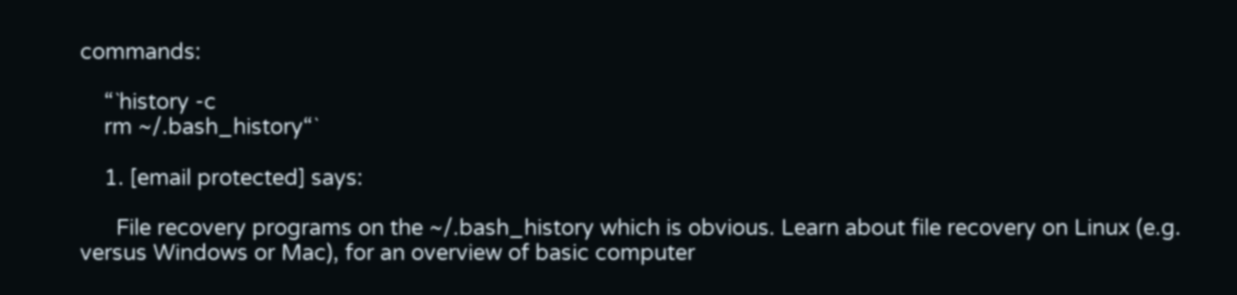commands:

    “`history -c
    rm ~/.bash_history“`

    1. [email protected] says:

      File recovery programs on the ~/.bash_history which is obvious. Learn about file recovery on Linux (e.g. versus Windows or Mac), for an overview of basic computer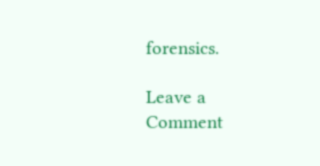forensics.

Leave a Comment